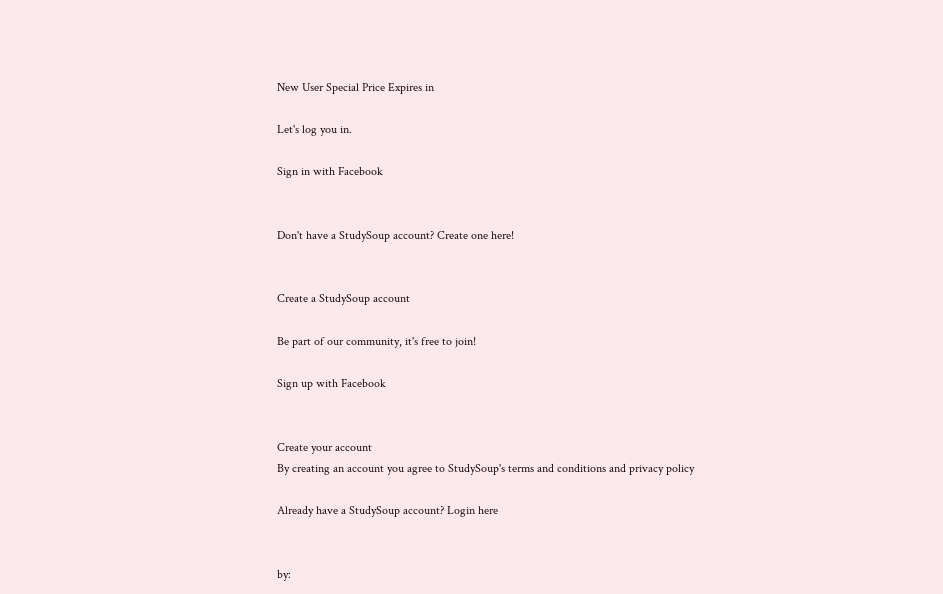New User Special Price Expires in

Let's log you in.

Sign in with Facebook


Don't have a StudySoup account? Create one here!


Create a StudySoup account

Be part of our community, it's free to join!

Sign up with Facebook


Create your account
By creating an account you agree to StudySoup's terms and conditions and privacy policy

Already have a StudySoup account? Login here


by: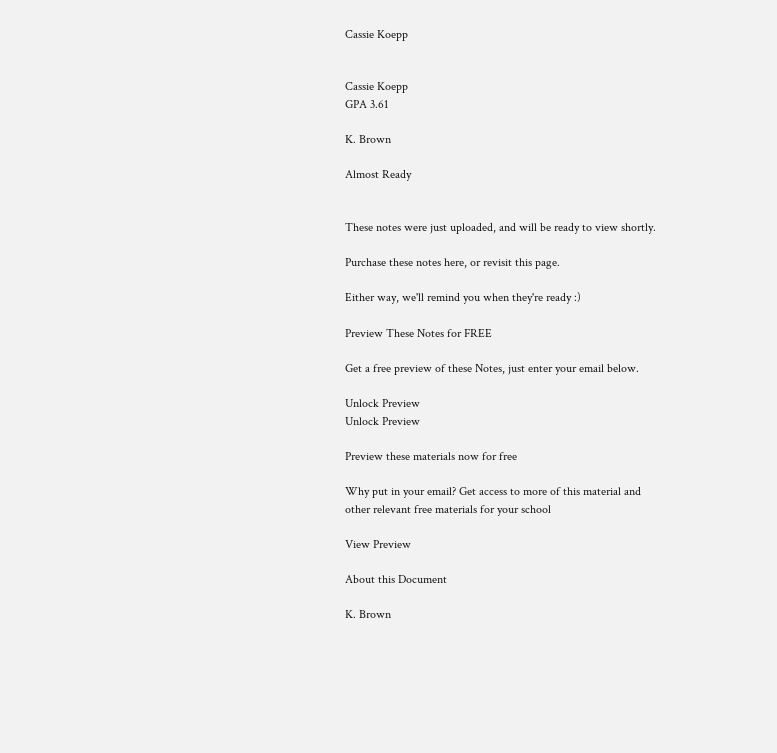Cassie Koepp


Cassie Koepp
GPA 3.61

K. Brown

Almost Ready


These notes were just uploaded, and will be ready to view shortly.

Purchase these notes here, or revisit this page.

Either way, we'll remind you when they're ready :)

Preview These Notes for FREE

Get a free preview of these Notes, just enter your email below.

Unlock Preview
Unlock Preview

Preview these materials now for free

Why put in your email? Get access to more of this material and other relevant free materials for your school

View Preview

About this Document

K. Brown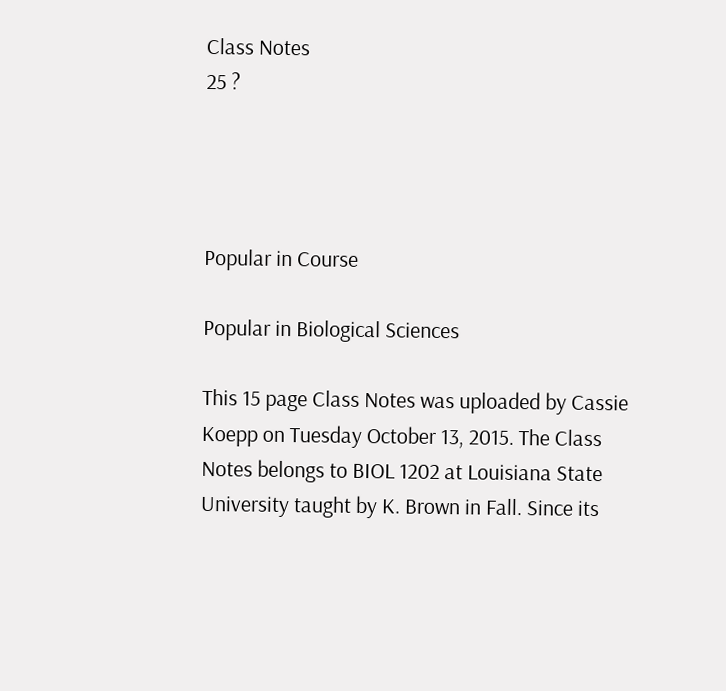Class Notes
25 ?




Popular in Course

Popular in Biological Sciences

This 15 page Class Notes was uploaded by Cassie Koepp on Tuesday October 13, 2015. The Class Notes belongs to BIOL 1202 at Louisiana State University taught by K. Brown in Fall. Since its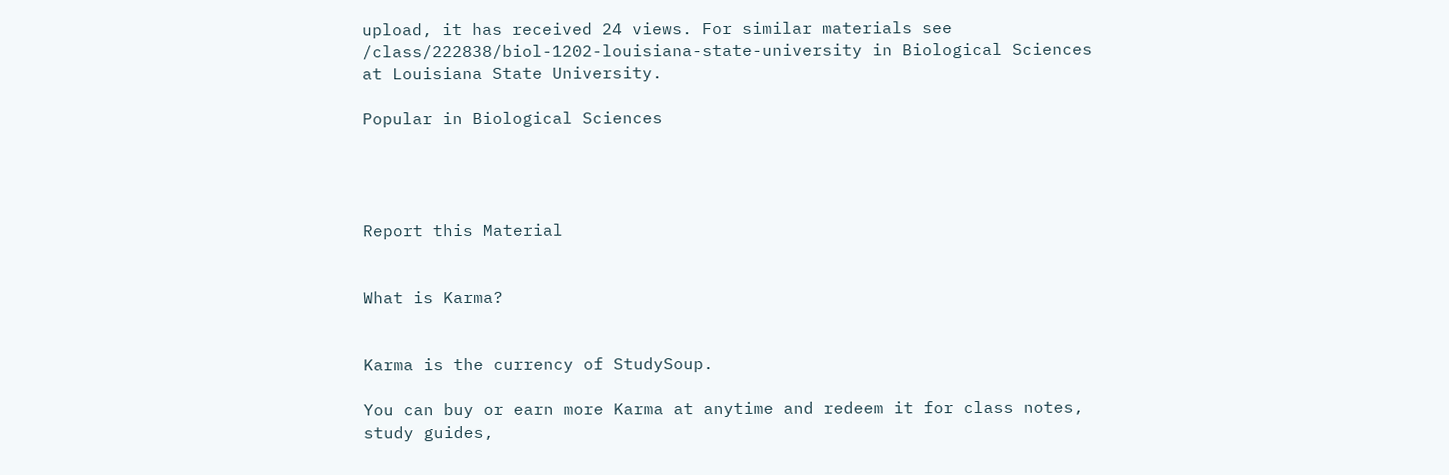upload, it has received 24 views. For similar materials see /class/222838/biol-1202-louisiana-state-university in Biological Sciences at Louisiana State University.

Popular in Biological Sciences




Report this Material


What is Karma?


Karma is the currency of StudySoup.

You can buy or earn more Karma at anytime and redeem it for class notes, study guides,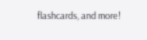flashcards, and more!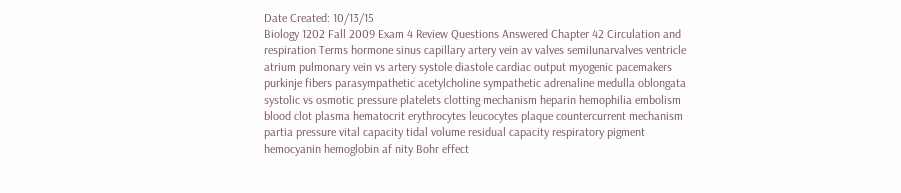Date Created: 10/13/15
Biology 1202 Fall 2009 Exam 4 Review Questions Answered Chapter 42 Circulation and respiration Terms hormone sinus capillary artery vein av valves semiIunarvalves ventricle atrium pulmonary vein vs artery systole diastole cardiac output myogenic pacemakers purkinje fibers parasympathetic acetylcholine sympathetic adrenaline medulla oblongata systolic vs osmotic pressure platelets clotting mechanism heparin hemophilia embolism blood clot plasma hematocrit erythrocytes leucocytes plaque countercurrent mechanism partia pressure vital capacity tidal volume residual capacity respiratory pigment hemocyanin hemoglobin af nity Bohr effect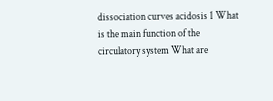dissociation curves acidosis 1 What is the main function of the circulatory system What are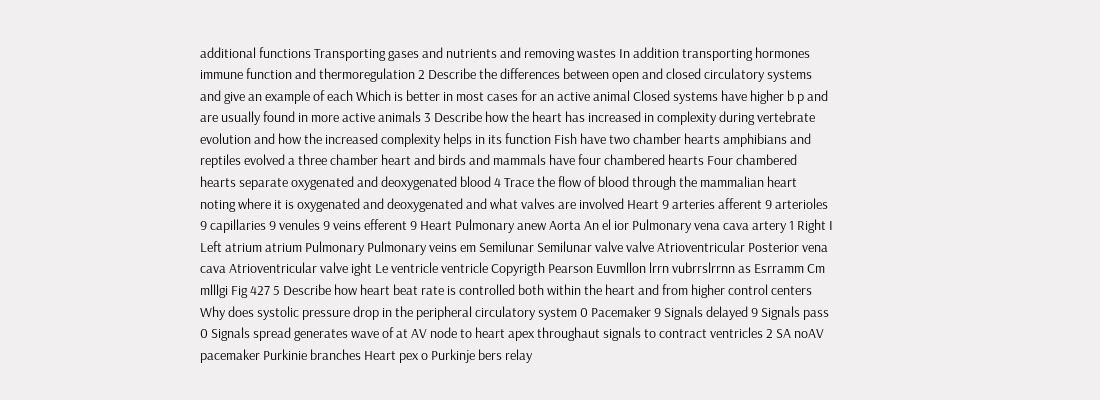additional functions Transporting gases and nutrients and removing wastes In addition transporting hormones immune function and thermoregulation 2 Describe the differences between open and closed circulatory systems and give an example of each Which is better in most cases for an active animal Closed systems have higher b p and are usually found in more active animals 3 Describe how the heart has increased in complexity during vertebrate evolution and how the increased complexity helps in its function Fish have two chamber hearts amphibians and reptiles evolved a three chamber heart and birds and mammals have four chambered hearts Four chambered hearts separate oxygenated and deoxygenated blood 4 Trace the flow of blood through the mammalian heart noting where it is oxygenated and deoxygenated and what valves are involved Heart 9 arteries afferent 9 arterioles 9 capillaries 9 venules 9 veins efferent 9 Heart Pulmonary anew Aorta An el ior Pulmonary vena cava artery 1 Right I Left atrium atrium Pulmonary Pulmonary veins em Semilunar Semilunar valve valve Atrioventricular Posterior vena cava Atrioventricular valve ight Le ventricle ventricle Copyrigth Pearson Euvmllon lrrn vubrrslrrnn as Esrramm Cm mlllgi Fig 427 5 Describe how heart beat rate is controlled both within the heart and from higher control centers Why does systolic pressure drop in the peripheral circulatory system 0 Pacemaker 9 Signals delayed 9 Signals pass 0 Signals spread generates wave of at AV node to heart apex throughaut signals to contract ventricles 2 SA noAV pacemaker Purkinie branches Heart pex o Purkinje bers relay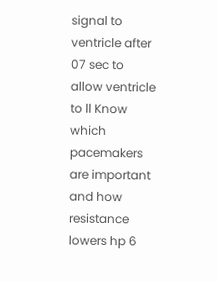signal to ventricle after 07 sec to allow ventricle to ll Know which pacemakers are important and how resistance lowers hp 6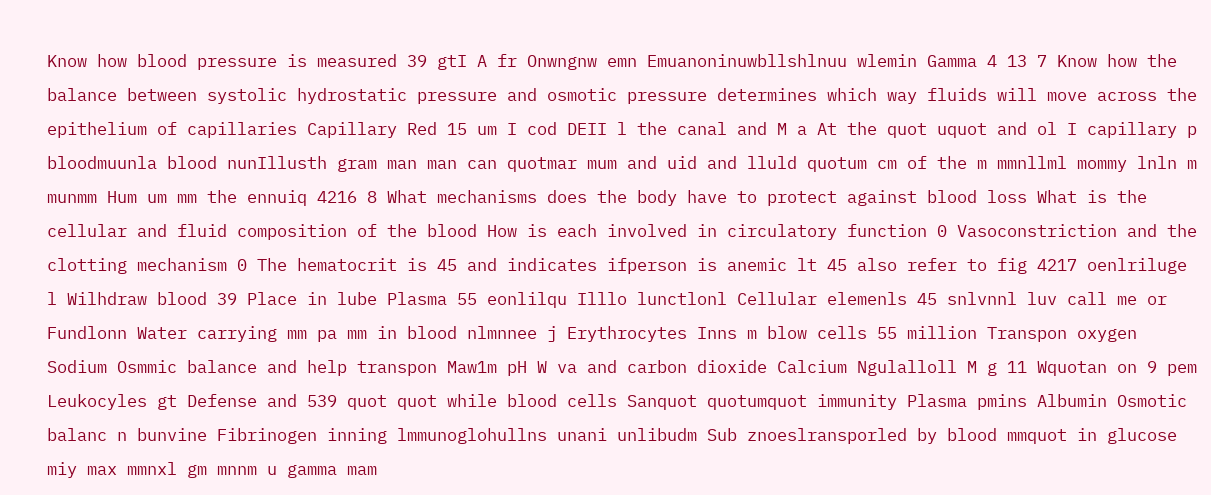Know how blood pressure is measured 39 gtI A fr Onwngnw emn Emuanoninuwbllshlnuu wlemin Gamma 4 13 7 Know how the balance between systolic hydrostatic pressure and osmotic pressure determines which way fluids will move across the epithelium of capillaries Capillary Red 15 um I cod DEII l the canal and M a At the quot uquot and ol I capillary p bloodmuunla blood nunIllusth gram man man can quotmar mum and uid and lluld quotum cm of the m mmnllml mommy lnln m munmm Hum um mm the ennuiq 4216 8 What mechanisms does the body have to protect against blood loss What is the cellular and fluid composition of the blood How is each involved in circulatory function 0 Vasoconstriction and the clotting mechanism 0 The hematocrit is 45 and indicates ifperson is anemic lt 45 also refer to fig 4217 oenlriluge l Wilhdraw blood 39 Place in lube Plasma 55 eonlilqu Illlo lunctlonl Cellular elemenls 45 snlvnnl luv call me or Fundlonn Water carrying mm pa mm in blood nlmnnee j Erythrocytes Inns m blow cells 55 million Transpon oxygen Sodium Osmmic balance and help transpon Maw1m pH W va and carbon dioxide Calcium Ngulalloll M g 11 Wquotan on 9 pem Leukocyles gt Defense and 539 quot quot while blood cells Sanquot quotumquot immunity Plasma pmins Albumin Osmotic balanc n bunvine Fibrinogen inning lmmunoglohullns unani unlibudm Sub znoeslransporled by blood mmquot in glucose miy max mmnxl gm mnnm u gamma mam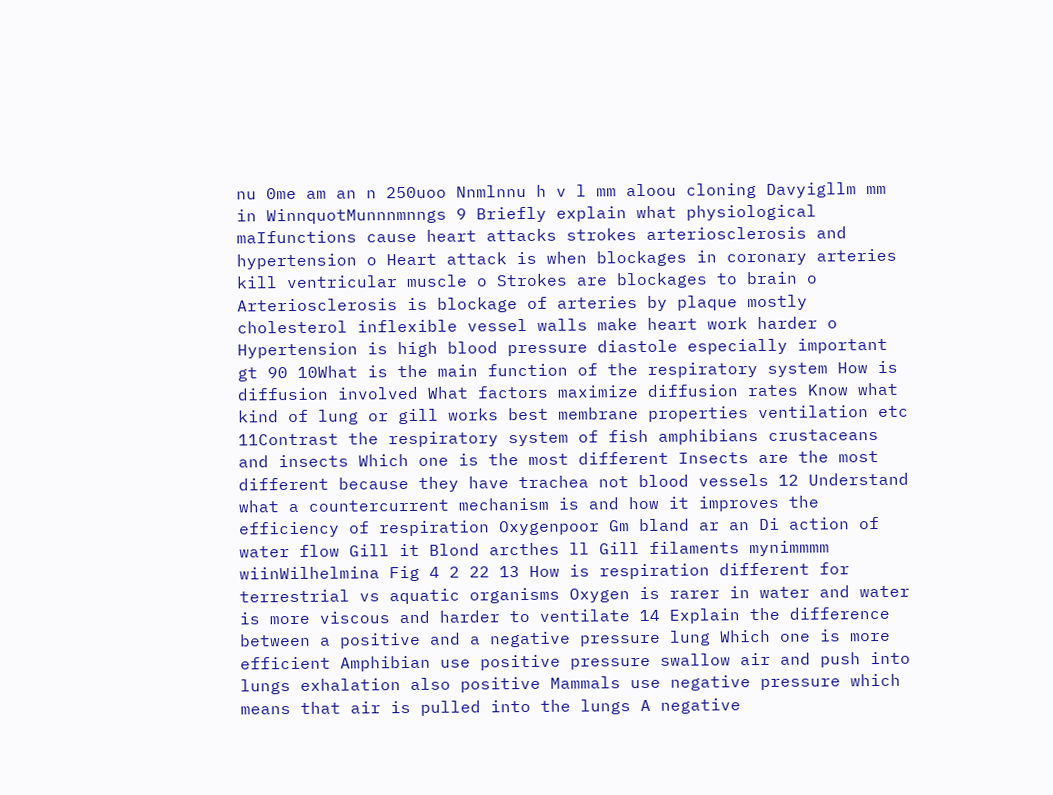nu 0me am an n 250uoo Nnmlnnu h v l mm aloou cloning Davyigllm mm in WinnquotMunnnmnngs 9 Briefly explain what physiological maIfunctions cause heart attacks strokes arteriosclerosis and hypertension o Heart attack is when blockages in coronary arteries kill ventricular muscle o Strokes are blockages to brain o Arteriosclerosis is blockage of arteries by plaque mostly cholesterol inflexible vessel walls make heart work harder o Hypertension is high blood pressure diastole especially important gt 90 10What is the main function of the respiratory system How is diffusion involved What factors maximize diffusion rates Know what kind of lung or gill works best membrane properties ventilation etc 11Contrast the respiratory system of fish amphibians crustaceans and insects Which one is the most different Insects are the most different because they have trachea not blood vessels 12 Understand what a countercurrent mechanism is and how it improves the efficiency of respiration Oxygenpoor Gm bland ar an Di action of water flow Gill it Blond arcthes ll Gill filaments mynimmmm wiinWilhelmina Fig 4 2 22 13 How is respiration different for terrestrial vs aquatic organisms Oxygen is rarer in water and water is more viscous and harder to ventilate 14 Explain the difference between a positive and a negative pressure lung Which one is more efficient Amphibian use positive pressure swallow air and push into lungs exhalation also positive Mammals use negative pressure which means that air is pulled into the lungs A negative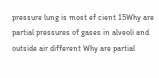pressure lung is most ef cient 15Why are partial pressures of gases in alveoli and outside air different Why are partial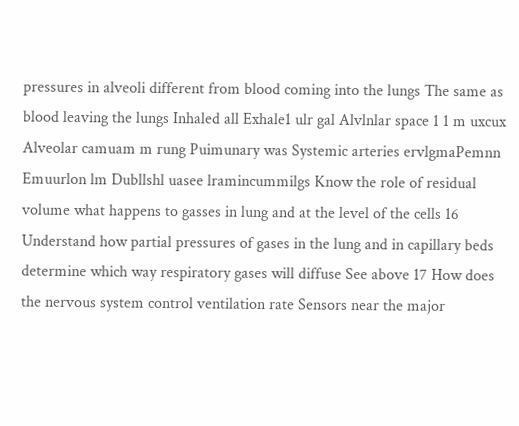pressures in alveoli different from blood coming into the lungs The same as blood leaving the lungs Inhaled all Exhale1 ulr gal Alvlnlar space 1 1 m uxcux Alveolar camuam m rung Puimunary was Systemic arteries ervlgmaPemnn Emuurlon lm Dubllshl uasee lramincummilgs Know the role of residual volume what happens to gasses in lung and at the level of the cells 16 Understand how partial pressures of gases in the lung and in capillary beds determine which way respiratory gases will diffuse See above 17 How does the nervous system control ventilation rate Sensors near the major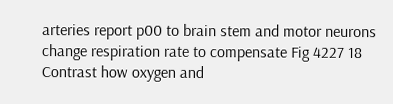arteries report p00 to brain stem and motor neurons change respiration rate to compensate Fig 4227 18 Contrast how oxygen and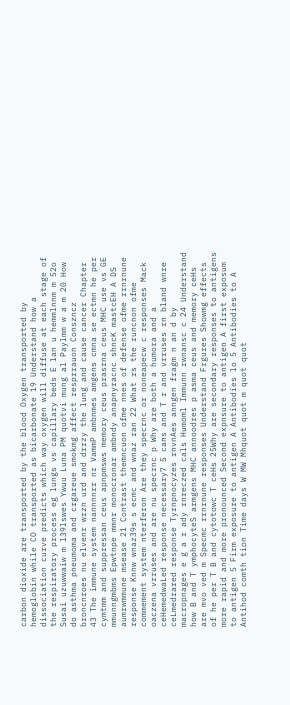carbon dioxide are transported by the blood Oxygen transported by hemoglobin while CO transported as bicarbonate 19 Understand how a dissociation curve predicts which way oxygen will diffuse at each stage of the respiratory process eg lungs vs capillary beds E lan u hemmlnnm m 52o Susai uzuwwaiw m l39lswes Ywuu Luna PM quotvi mung al Paylmm w a m 20 How do asthma pneumoma and crgareue smokmg affect resprrauon Conszncz broncnroes nu elvenr wrzn urd and drrzy the lung and cause cancer Chapter 43 The immune system nannnnrr nr VammP ambnmes amgens cmna se ectmn he per cymtmm and suppressan ceus apnpmsws memory ceus prasrna ceus MHC use vs GE mmunngmbms Epwtnpe mmnr monocronar ambndy anapnyracnc shncK mastcEH A DS aumrwmmune msease 21 Contrast themncuon ofme nnes of defense ofme rrnrnune response Knnw wnaz39s s ecmc and wnaz ran 22 What rs the runcnon ofme commement system nterferon Are they specrnc or noneapecw c responses Mack oaczena vrruses and are nu specrnc p Why are both a humora and a ceHemedwaLed response necessary7 5 cans and T r and vrruses rn bland wnre ceLmedrared response Tyrnpnocyzes rnvnAes anngen fragm n an d by macropnages e g a r ady rnreczed cals Humoml Immunn rwnansc c 24 Understand how B and T ymphocyteS armgens MHC annoodres p asma ceus and memory ceHs are mvo ved m Specmc rrnrnune responses Understand Frgures Showmg effects of he per T B and cytotowc T ceHs 25Why are secondary responses to antigens more rapid and more pronounced Second expnsure to antigen A first exposum to antigen 5 Firm exposure to antigen A Antibodies lo 5 Antibodies to A Antihod comth tion Time days W MW Mhquot quot m quot quot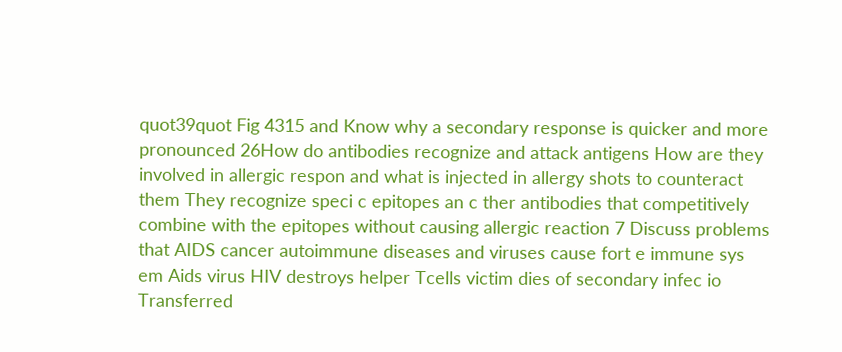quot39quot Fig 4315 and Know why a secondary response is quicker and more pronounced 26How do antibodies recognize and attack antigens How are they involved in allergic respon and what is injected in allergy shots to counteract them They recognize speci c epitopes an c ther antibodies that competitively combine with the epitopes without causing allergic reaction 7 Discuss problems that AIDS cancer autoimmune diseases and viruses cause fort e immune sys em Aids virus HIV destroys helper Tcells victim dies of secondary infec io Transferred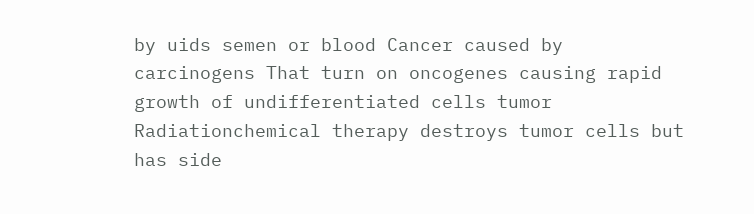by uids semen or blood Cancer caused by carcinogens That turn on oncogenes causing rapid growth of undifferentiated cells tumor Radiationchemical therapy destroys tumor cells but has side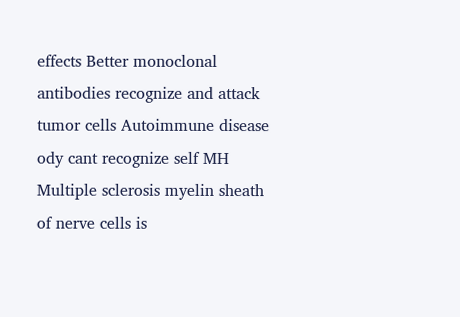effects Better monoclonal antibodies recognize and attack tumor cells Autoimmune disease ody cant recognize self MH Multiple sclerosis myelin sheath of nerve cells is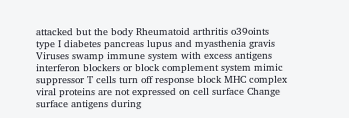attacked but the body Rheumatoid arthritis o39oints type I diabetes pancreas lupus and myasthenia gravis Viruses swamp immune system with excess antigens interferon blockers or block complement system mimic suppressor T cells turn off response block MHC complex viral proteins are not expressed on cell surface Change surface antigens during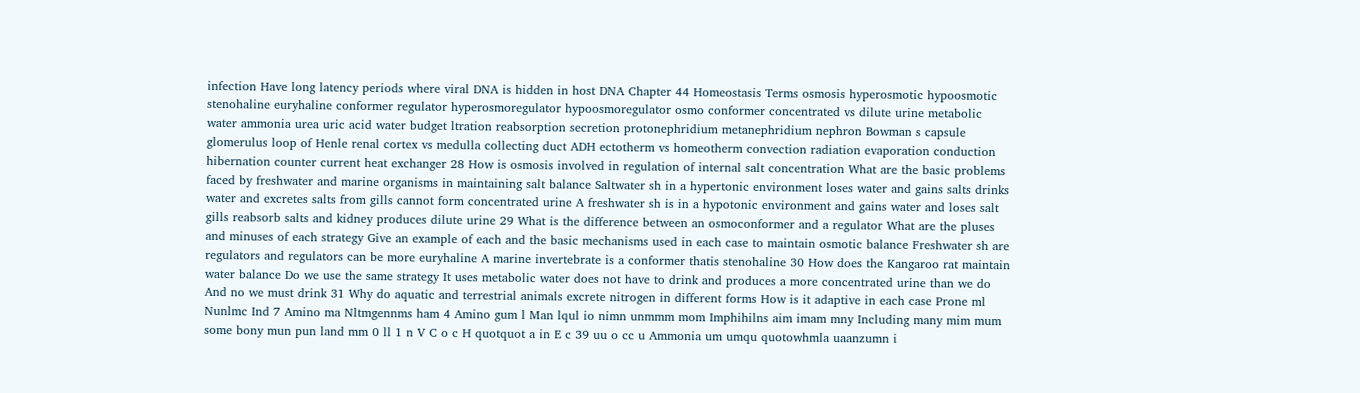infection Have long latency periods where viral DNA is hidden in host DNA Chapter 44 Homeostasis Terms osmosis hyperosmotic hypoosmotic stenohaline euryhaline conformer regulator hyperosmoregulator hypoosmoregulator osmo conformer concentrated vs dilute urine metabolic water ammonia urea uric acid water budget ltration reabsorption secretion protonephridium metanephridium nephron Bowman s capsule glomerulus loop of Henle renal cortex vs medulla collecting duct ADH ectotherm vs homeotherm convection radiation evaporation conduction hibernation counter current heat exchanger 28 How is osmosis involved in regulation of internal salt concentration What are the basic problems faced by freshwater and marine organisms in maintaining salt balance Saltwater sh in a hypertonic environment loses water and gains salts drinks water and excretes salts from gills cannot form concentrated urine A freshwater sh is in a hypotonic environment and gains water and loses salt gills reabsorb salts and kidney produces dilute urine 29 What is the difference between an osmoconformer and a regulator What are the pluses and minuses of each strategy Give an example of each and the basic mechanisms used in each case to maintain osmotic balance Freshwater sh are regulators and regulators can be more euryhaline A marine invertebrate is a conformer thatis stenohaline 30 How does the Kangaroo rat maintain water balance Do we use the same strategy It uses metabolic water does not have to drink and produces a more concentrated urine than we do And no we must drink 31 Why do aquatic and terrestrial animals excrete nitrogen in different forms How is it adaptive in each case Prone ml Nunlmc Ind 7 Amino ma Nltmgennms ham 4 Amino gum l Man lqul io nimn unmmm mom Imphihilns aim imam mny Including many mim mum some bony mun pun land mm 0 ll 1 n V C o c H quotquot a in E c 39 uu o cc u Ammonia um umqu quotowhmla uaanzumn i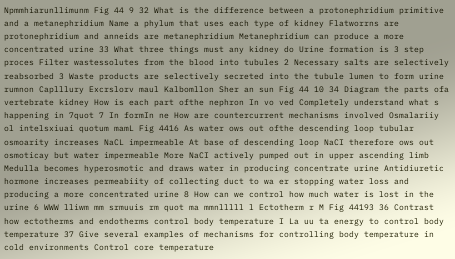Npmmhiarunllimunm Fig 44 9 32 What is the difference between a protonephridium primitive and a metanephridium Name a phylum that uses each type of kidney Flatworrns are protonephridium and anneids are metanephridium Metanephridium can produce a more concentrated urine 33 What three things must any kidney do Urine formation is 3 step proces Filter wastessolutes from the blood into tubules 2 Necessary salts are selectively reabsorbed 3 Waste products are selectively secreted into the tubule lumen to form urine rumnon Caplllury Excrslorv maul Kalbomllon Sher an sun Fig 44 10 34 Diagram the parts ofa vertebrate kidney How is each part ofthe nephron In vo ved Completely understand what s happening in 7quot 7 In formIn ne How are countercurrent mechanisms involved Osmalariiy ol intelsxiuai quotum mamL Fig 4416 As water ows out ofthe descending loop tubular osmoarity increases NaCL impermeable At base of descending loop NaCI therefore ows out osmoticay but water impermeable More NaCI actively pumped out in upper ascending limb Medulla becomes hyperosmotic and draws water in producing concentrate urine Antidiuretic hormone increases permeabiity of collecting duct to wa er stopping water loss and producing a more concentrated urine 8 How can we control how much water is lost in the urine 6 WWW lliwm mm srmuuis rm quot ma mmnlllll l Ectotherm r M Fig 44193 36 Contrast how ectotherms and endotherms control body temperature I La uu ta energy to control body temperature 37 Give several examples of mechanisms for controlling body temperature in cold environments Control core temperature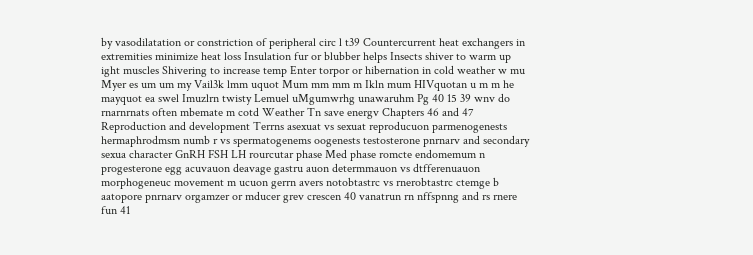by vasodilatation or constriction of peripheral circ l t39 Countercurrent heat exchangers in extremities minimize heat loss Insulation fur or blubber helps Insects shiver to warm up ight muscles Shivering to increase temp Enter torpor or hibernation in cold weather w mu Myer es um um my Vail3k lmm uquot Mum mm mm m Ikln mum HIVquotan u m m he mayquot ea swel Imuzlrn twisty Lemuel uMgumwrhg unawaruhm Pg 40 15 39 wnv do rnarnrnats often mbemate m cotd Weather Tn save energv Chapters 46 and 47 Reproduction and development Terrns asexuat vs sexuat reproducuon parmenogenests hermaphrodmsm numb r vs spermatogenems oogenests testosterone pnrnarv and secondary sexua character GnRH FSH LH rourcutar phase Med phase romcte endomemum n progesterone egg acuvauon deavage gastru auon determmauon vs dtfferenuauon morphogeneuc movement m ucuon gerrn avers notobtastrc vs rnerobtastrc ctemge b aatopore pnrnarv orgamzer or mducer grev crescen 40 vanatrun rn nffspnng and rs rnere fun 41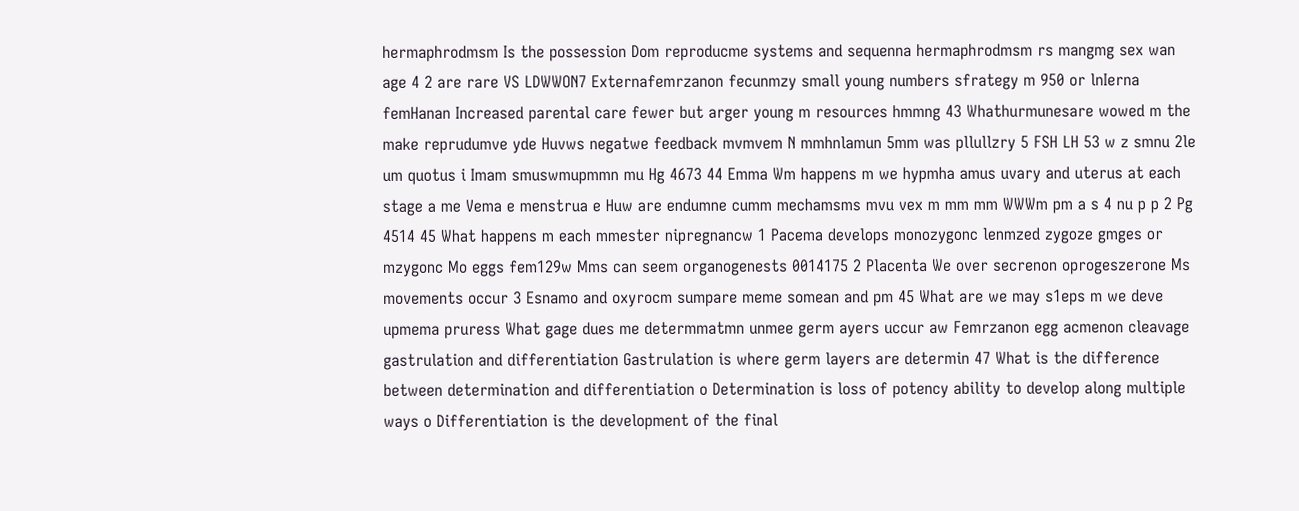hermaphrodmsm Is the possession Dom reproducme systems and sequenna hermaphrodmsm rs mangmg sex wan age 4 2 are rare VS LDWWON7 Externafemrzanon fecunmzy small young numbers sfrategy m 950 or lnIerna femHanan Increased parental care fewer but arger young m resources hmmng 43 Whathurmunesare wowed m the make reprudumve yde Huvws negatwe feedback mvmvem N mmhnlamun 5mm was pllullzry 5 FSH LH 53 w z smnu 2le um quotus i Imam smuswmupmmn mu Hg 4673 44 Emma Wm happens m we hypmha amus uvary and uterus at each stage a me Vema e menstrua e Huw are endumne cumm mechamsms mvu vex m mm mm WWWm pm a s 4 nu p p 2 Pg 4514 45 What happens m each mmester nipregnancw 1 Pacema develops monozygonc lenmzed zygoze gmges or mzygonc Mo eggs fem129w Mms can seem organogenests 0014175 2 Placenta We over secrenon oprogeszerone Ms movements occur 3 Esnamo and oxyrocm sumpare meme somean and pm 45 What are we may s1eps m we deve upmema pruress What gage dues me determmatmn unmee germ ayers uccur aw Femrzanon egg acmenon cleavage gastrulation and differentiation Gastrulation is where germ layers are determin 47 What is the difference between determination and differentiation o Determination is loss of potency ability to develop along multiple ways o Differentiation is the development of the final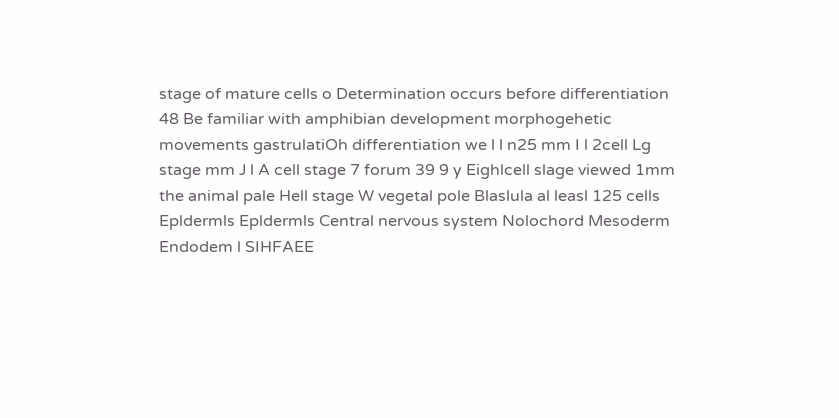stage of mature cells o Determination occurs before differentiation 48 Be familiar with amphibian development morphogehetic movements gastrulatiOh differentiation we l l n25 mm I l 2cell Lg stage mm J l A cell stage 7 forum 39 9 y Eighlcell slage viewed 1mm the animal pale Hell stage W vegetal pole Blaslula al leasl 125 cells Epldermls Epldermls Central nervous system Nolochord Mesoderm Endodem l SIHFAEE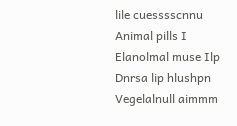lile cuesssscnnu Animal pills I Elanolmal muse Ilp Dnrsa lip hlushpn Vegelalnull aimmm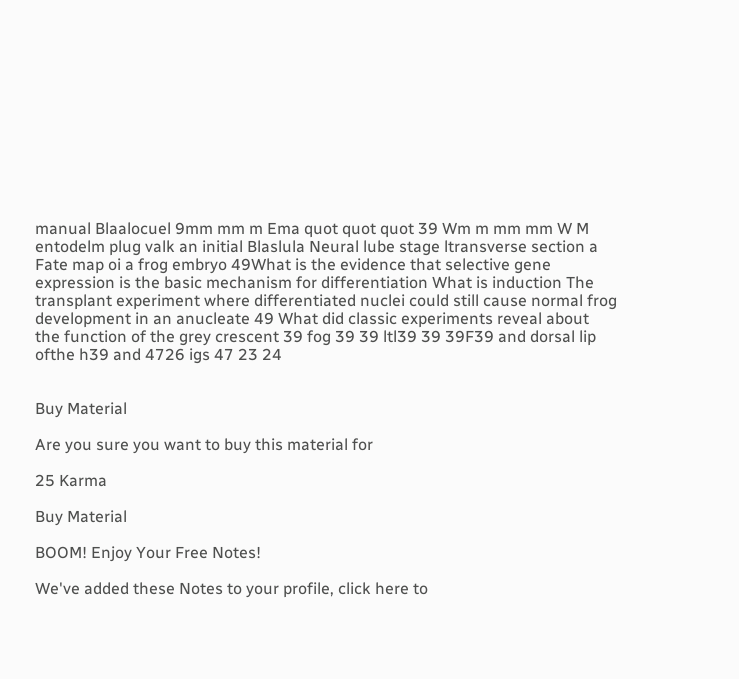manual Blaalocuel 9mm mm m Ema quot quot quot 39 Wm m mm mm W M entodelm plug valk an initial Blaslula Neural lube stage ltransverse section a Fate map oi a frog embryo 49What is the evidence that selective gene expression is the basic mechanism for differentiation What is induction The transplant experiment where differentiated nuclei could still cause normal frog development in an anucleate 49 What did classic experiments reveal about the function of the grey crescent 39 fog 39 39 ltl39 39 39F39 and dorsal lip ofthe h39 and 4726 igs 47 23 24


Buy Material

Are you sure you want to buy this material for

25 Karma

Buy Material

BOOM! Enjoy Your Free Notes!

We've added these Notes to your profile, click here to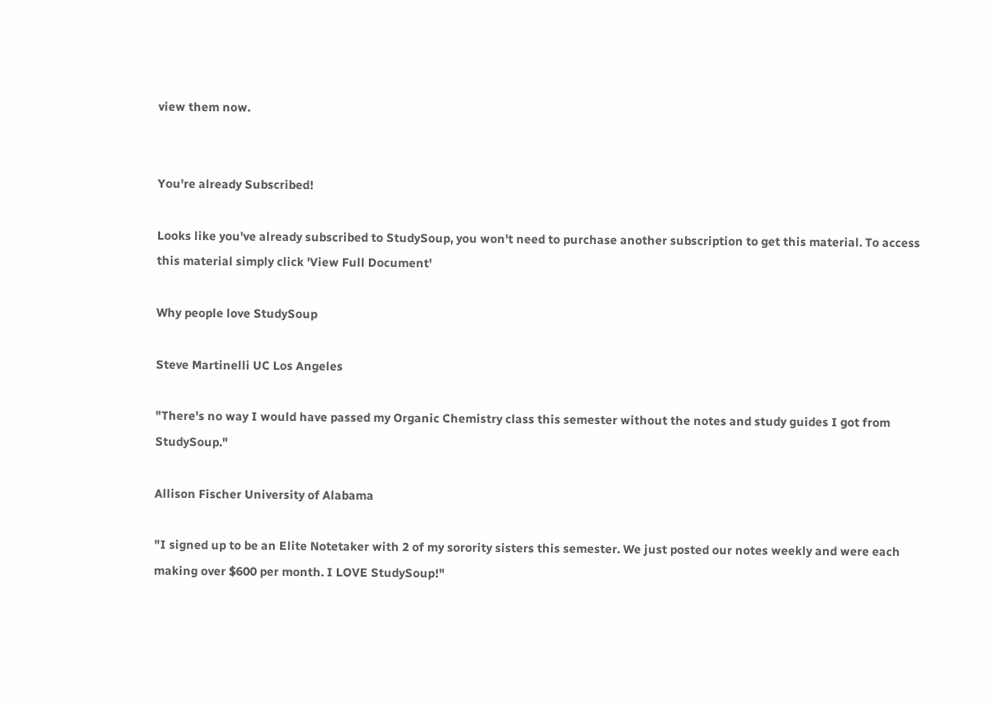view them now.


You're already Subscribed!

Looks like you've already subscribed to StudySoup, you won't need to purchase another subscription to get this material. To access this material simply click 'View Full Document'

Why people love StudySoup

Steve Martinelli UC Los Angeles

"There's no way I would have passed my Organic Chemistry class this semester without the notes and study guides I got from StudySoup."

Allison Fischer University of Alabama

"I signed up to be an Elite Notetaker with 2 of my sorority sisters this semester. We just posted our notes weekly and were each making over $600 per month. I LOVE StudySoup!"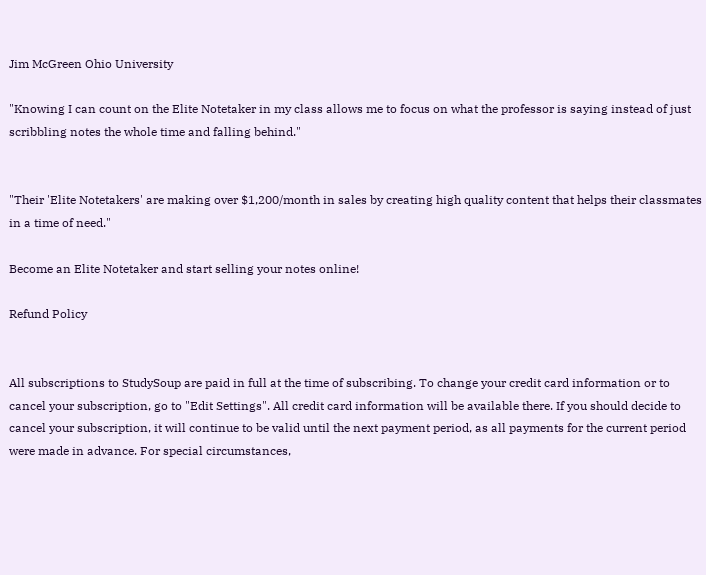Jim McGreen Ohio University

"Knowing I can count on the Elite Notetaker in my class allows me to focus on what the professor is saying instead of just scribbling notes the whole time and falling behind."


"Their 'Elite Notetakers' are making over $1,200/month in sales by creating high quality content that helps their classmates in a time of need."

Become an Elite Notetaker and start selling your notes online!

Refund Policy


All subscriptions to StudySoup are paid in full at the time of subscribing. To change your credit card information or to cancel your subscription, go to "Edit Settings". All credit card information will be available there. If you should decide to cancel your subscription, it will continue to be valid until the next payment period, as all payments for the current period were made in advance. For special circumstances,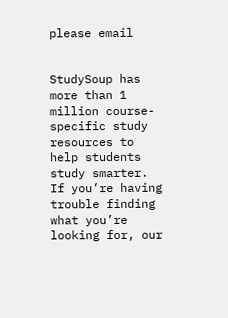please email


StudySoup has more than 1 million course-specific study resources to help students study smarter. If you’re having trouble finding what you’re looking for, our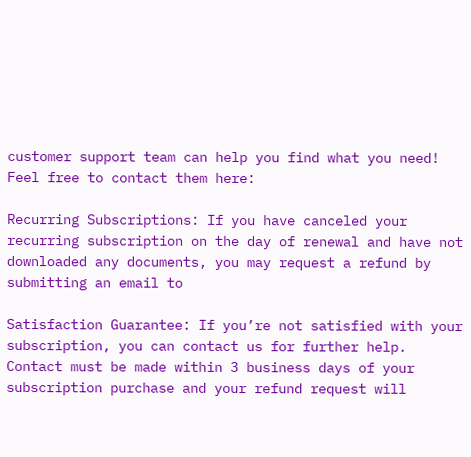customer support team can help you find what you need! Feel free to contact them here:

Recurring Subscriptions: If you have canceled your recurring subscription on the day of renewal and have not downloaded any documents, you may request a refund by submitting an email to

Satisfaction Guarantee: If you’re not satisfied with your subscription, you can contact us for further help. Contact must be made within 3 business days of your subscription purchase and your refund request will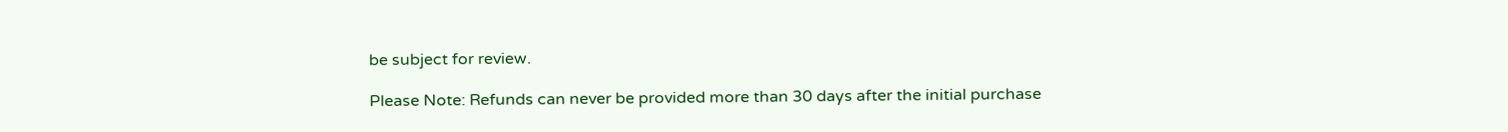be subject for review.

Please Note: Refunds can never be provided more than 30 days after the initial purchase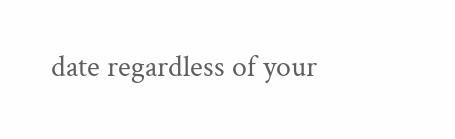date regardless of your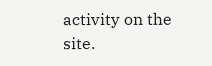activity on the site.